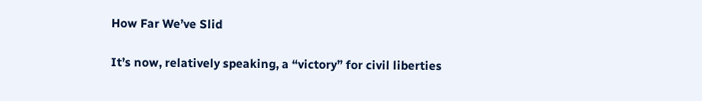How Far We’ve Slid

It’s now, relatively speaking, a “victory” for civil liberties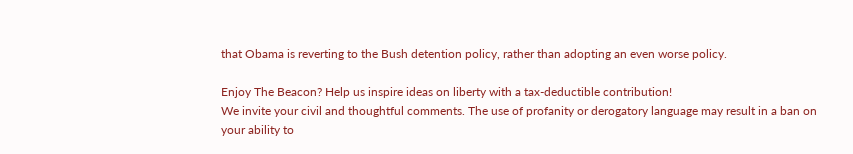that Obama is reverting to the Bush detention policy, rather than adopting an even worse policy.

Enjoy The Beacon? Help us inspire ideas on liberty with a tax-deductible contribution!
We invite your civil and thoughtful comments. The use of profanity or derogatory language may result in a ban on your ability to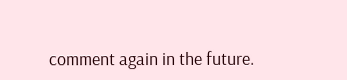comment again in the future.